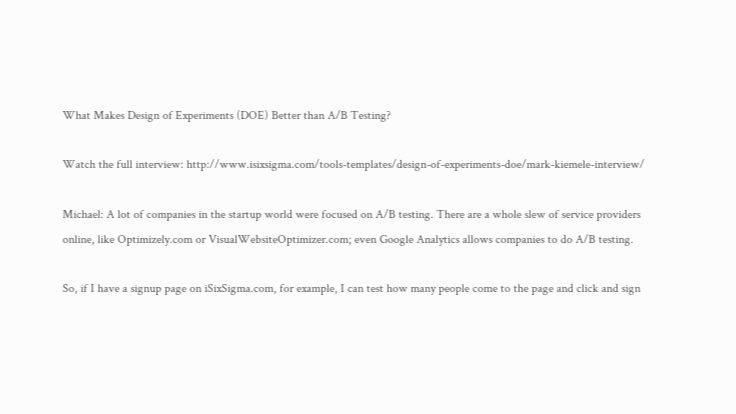What Makes Design of Experiments (DOE) Better than A/B Testing?

Watch the full interview: http://www.isixsigma.com/tools-templates/design-of-experiments-doe/mark-kiemele-interview/

Michael: A lot of companies in the startup world were focused on A/B testing. There are a whole slew of service providers online, like Optimizely.com or VisualWebsiteOptimizer.com; even Google Analytics allows companies to do A/B testing.

So, if I have a signup page on iSixSigma.com, for example, I can test how many people come to the page and click and sign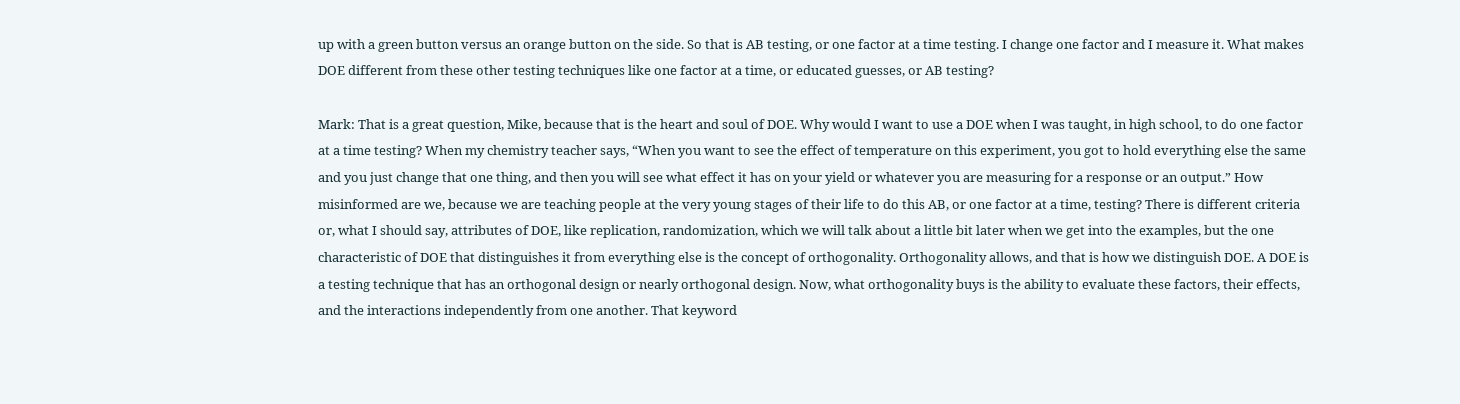up with a green button versus an orange button on the side. So that is AB testing, or one factor at a time testing. I change one factor and I measure it. What makes DOE different from these other testing techniques like one factor at a time, or educated guesses, or AB testing?

Mark: That is a great question, Mike, because that is the heart and soul of DOE. Why would I want to use a DOE when I was taught, in high school, to do one factor at a time testing? When my chemistry teacher says, “When you want to see the effect of temperature on this experiment, you got to hold everything else the same and you just change that one thing, and then you will see what effect it has on your yield or whatever you are measuring for a response or an output.” How misinformed are we, because we are teaching people at the very young stages of their life to do this AB, or one factor at a time, testing? There is different criteria or, what I should say, attributes of DOE, like replication, randomization, which we will talk about a little bit later when we get into the examples, but the one characteristic of DOE that distinguishes it from everything else is the concept of orthogonality. Orthogonality allows, and that is how we distinguish DOE. A DOE is a testing technique that has an orthogonal design or nearly orthogonal design. Now, what orthogonality buys is the ability to evaluate these factors, their effects, and the interactions independently from one another. That keyword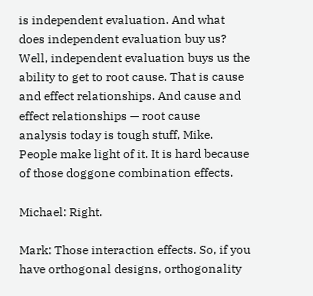is independent evaluation. And what does independent evaluation buy us? Well, independent evaluation buys us the ability to get to root cause. That is cause and effect relationships. And cause and effect relationships — root cause analysis today is tough stuff, Mike. People make light of it. It is hard because of those doggone combination effects.

Michael: Right.

Mark: Those interaction effects. So, if you have orthogonal designs, orthogonality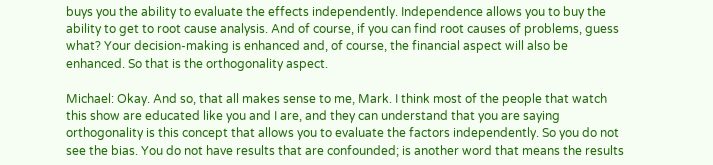buys you the ability to evaluate the effects independently. Independence allows you to buy the ability to get to root cause analysis. And of course, if you can find root causes of problems, guess what? Your decision-making is enhanced and, of course, the financial aspect will also be enhanced. So that is the orthogonality aspect.

Michael: Okay. And so, that all makes sense to me, Mark. I think most of the people that watch this show are educated like you and I are, and they can understand that you are saying orthogonality is this concept that allows you to evaluate the factors independently. So you do not see the bias. You do not have results that are confounded; is another word that means the results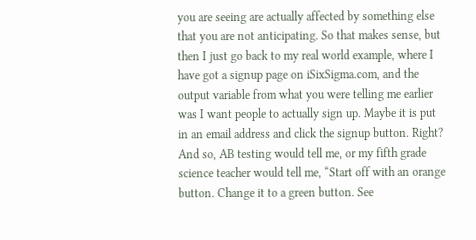you are seeing are actually affected by something else that you are not anticipating. So that makes sense, but then I just go back to my real world example, where I have got a signup page on iSixSigma.com, and the output variable from what you were telling me earlier was I want people to actually sign up. Maybe it is put in an email address and click the signup button. Right? And so, AB testing would tell me, or my fifth grade science teacher would tell me, “Start off with an orange button. Change it to a green button. See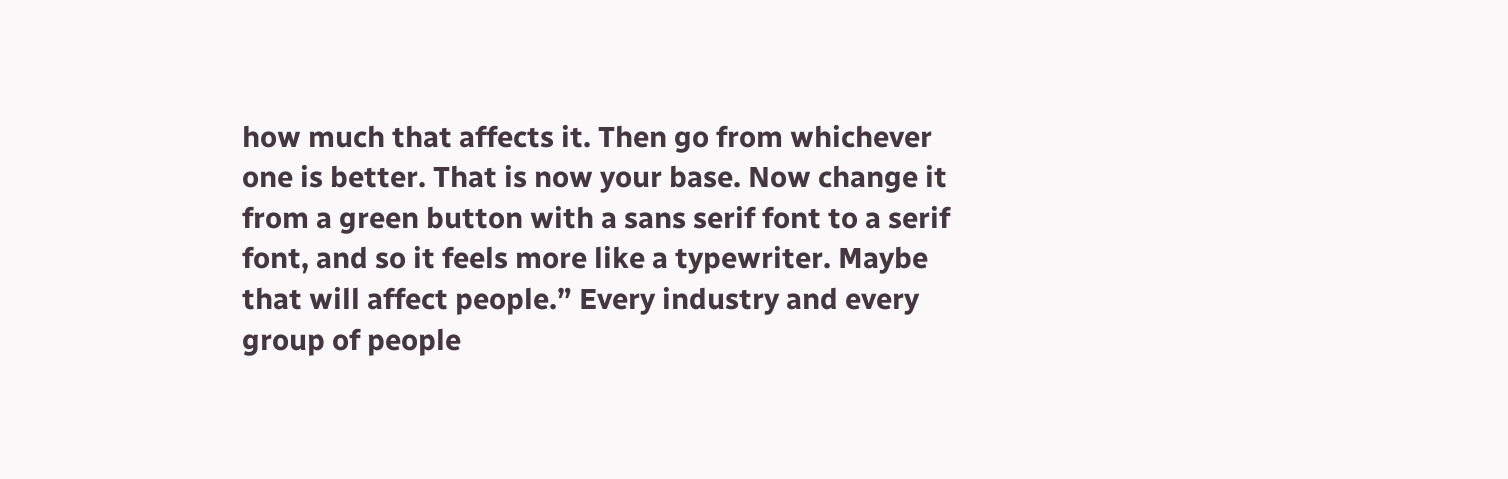how much that affects it. Then go from whichever one is better. That is now your base. Now change it from a green button with a sans serif font to a serif font, and so it feels more like a typewriter. Maybe that will affect people.” Every industry and every group of people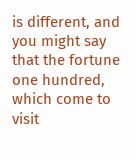is different, and you might say that the fortune one hundred, which come to visit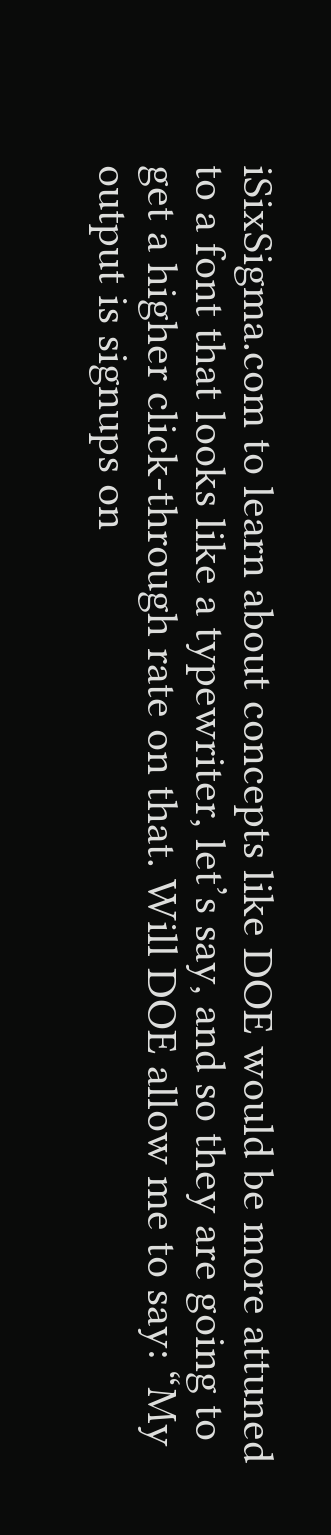iSixSigma.com to learn about concepts like DOE would be more attuned to a font that looks like a typewriter, let’s say, and so they are going to get a higher click-through rate on that. Will DOE allow me to say: “My output is signups on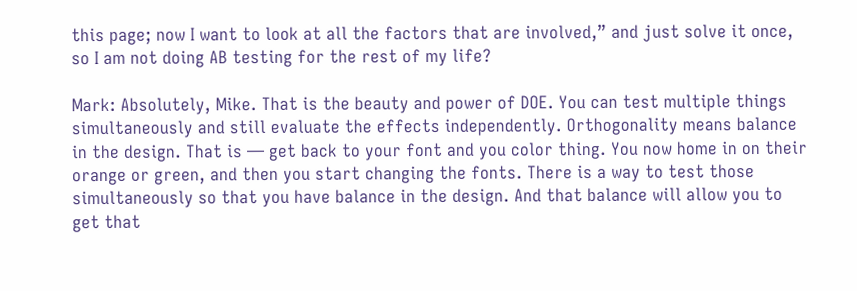this page; now I want to look at all the factors that are involved,” and just solve it once, so I am not doing AB testing for the rest of my life?

Mark: Absolutely, Mike. That is the beauty and power of DOE. You can test multiple things simultaneously and still evaluate the effects independently. Orthogonality means balance in the design. That is — get back to your font and you color thing. You now home in on their orange or green, and then you start changing the fonts. There is a way to test those simultaneously so that you have balance in the design. And that balance will allow you to get that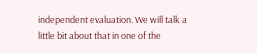independent evaluation. We will talk a little bit about that in one of the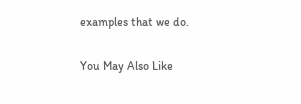examples that we do.

You May Also Like